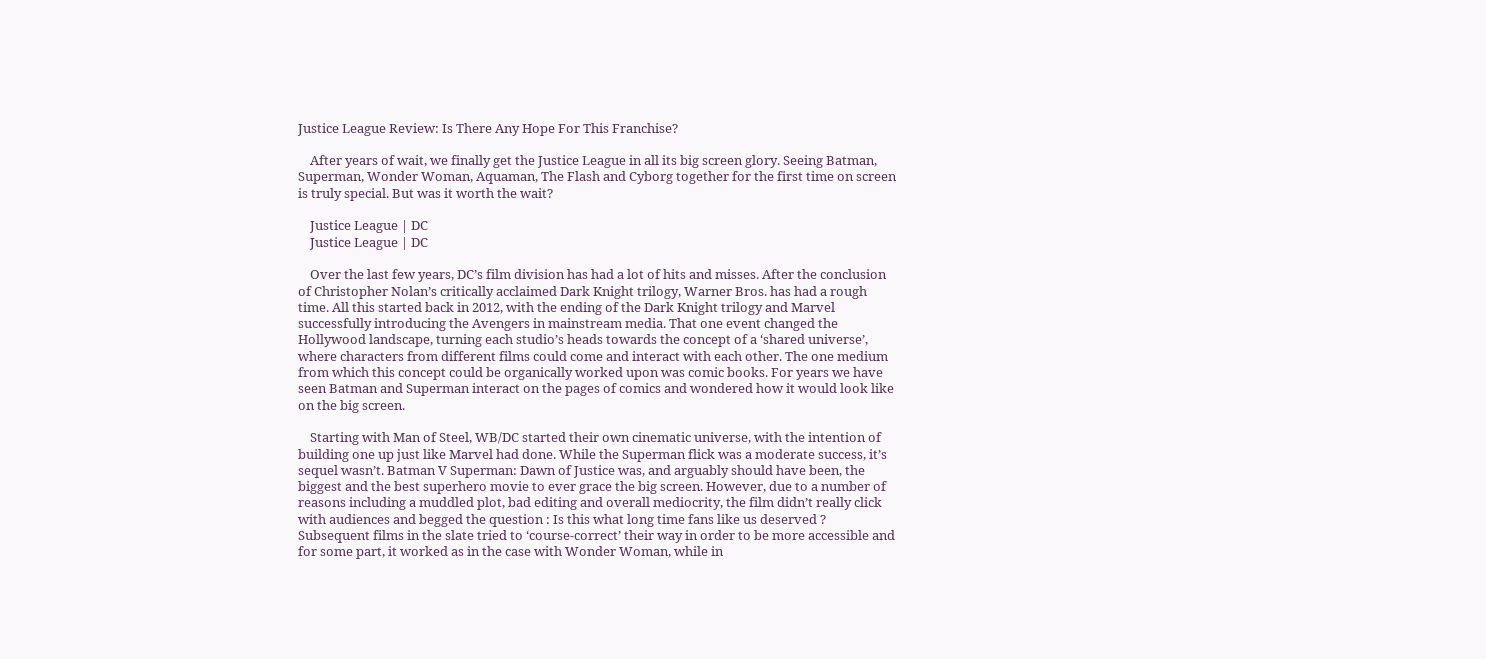Justice League Review: Is There Any Hope For This Franchise?

    After years of wait, we finally get the Justice League in all its big screen glory. Seeing Batman, Superman, Wonder Woman, Aquaman, The Flash and Cyborg together for the first time on screen is truly special. But was it worth the wait?

    Justice League | DC
    Justice League | DC

    Over the last few years, DC’s film division has had a lot of hits and misses. After the conclusion of Christopher Nolan’s critically acclaimed Dark Knight trilogy, Warner Bros. has had a rough time. All this started back in 2012, with the ending of the Dark Knight trilogy and Marvel successfully introducing the Avengers in mainstream media. That one event changed the Hollywood landscape, turning each studio’s heads towards the concept of a ‘shared universe’, where characters from different films could come and interact with each other. The one medium from which this concept could be organically worked upon was comic books. For years we have seen Batman and Superman interact on the pages of comics and wondered how it would look like on the big screen.

    Starting with Man of Steel, WB/DC started their own cinematic universe, with the intention of building one up just like Marvel had done. While the Superman flick was a moderate success, it’s sequel wasn’t. Batman V Superman: Dawn of Justice was, and arguably should have been, the biggest and the best superhero movie to ever grace the big screen. However, due to a number of reasons including a muddled plot, bad editing and overall mediocrity, the film didn’t really click with audiences and begged the question : Is this what long time fans like us deserved ?  Subsequent films in the slate tried to ‘course-correct’ their way in order to be more accessible and for some part, it worked as in the case with Wonder Woman, while in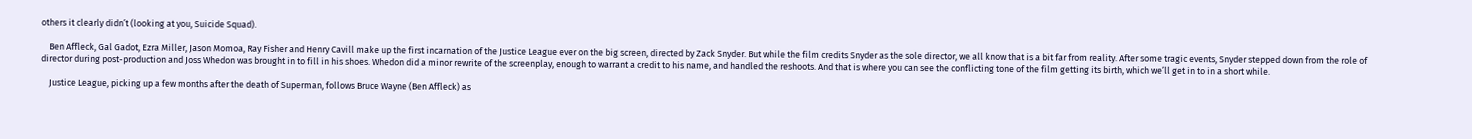others it clearly didn’t (looking at you, Suicide Squad).

    Ben Affleck, Gal Gadot, Ezra Miller, Jason Momoa, Ray Fisher and Henry Cavill make up the first incarnation of the Justice League ever on the big screen, directed by Zack Snyder. But while the film credits Snyder as the sole director, we all know that is a bit far from reality. After some tragic events, Snyder stepped down from the role of director during post-production and Joss Whedon was brought in to fill in his shoes. Whedon did a minor rewrite of the screenplay, enough to warrant a credit to his name, and handled the reshoots. And that is where you can see the conflicting tone of the film getting its birth, which we’ll get in to in a short while.

    Justice League, picking up a few months after the death of Superman, follows Bruce Wayne (Ben Affleck) as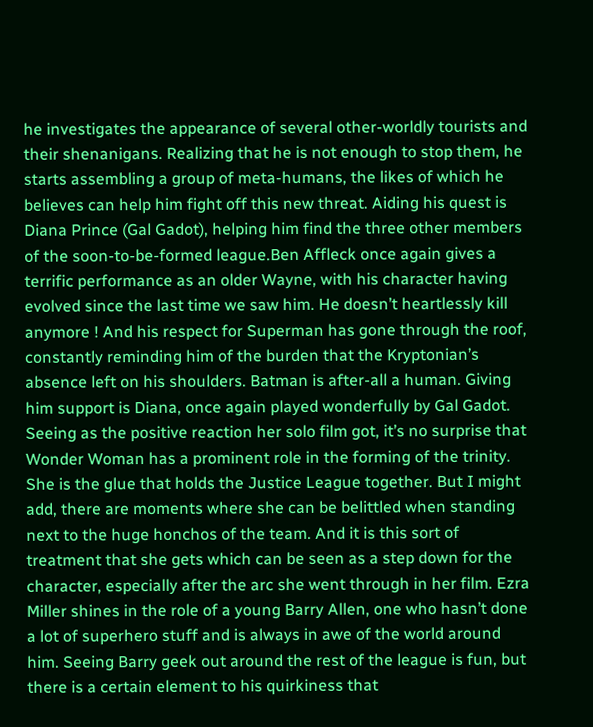he investigates the appearance of several other-worldly tourists and their shenanigans. Realizing that he is not enough to stop them, he starts assembling a group of meta-humans, the likes of which he believes can help him fight off this new threat. Aiding his quest is Diana Prince (Gal Gadot), helping him find the three other members of the soon-to-be-formed league.Ben Affleck once again gives a terrific performance as an older Wayne, with his character having evolved since the last time we saw him. He doesn’t heartlessly kill anymore ! And his respect for Superman has gone through the roof, constantly reminding him of the burden that the Kryptonian’s absence left on his shoulders. Batman is after-all a human. Giving him support is Diana, once again played wonderfully by Gal Gadot. Seeing as the positive reaction her solo film got, it’s no surprise that Wonder Woman has a prominent role in the forming of the trinity. She is the glue that holds the Justice League together. But I might add, there are moments where she can be belittled when standing next to the huge honchos of the team. And it is this sort of treatment that she gets which can be seen as a step down for the character, especially after the arc she went through in her film. Ezra Miller shines in the role of a young Barry Allen, one who hasn’t done a lot of superhero stuff and is always in awe of the world around him. Seeing Barry geek out around the rest of the league is fun, but there is a certain element to his quirkiness that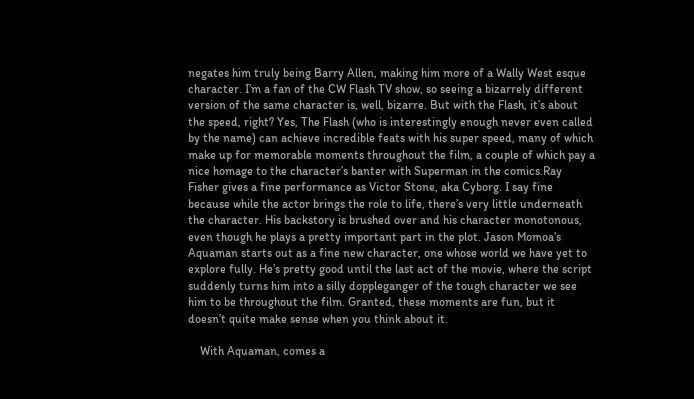negates him truly being Barry Allen, making him more of a Wally West esque character. I’m a fan of the CW Flash TV show, so seeing a bizarrely different version of the same character is, well, bizarre. But with the Flash, it’s about the speed, right? Yes, The Flash (who is interestingly enough never even called by the name) can achieve incredible feats with his super speed, many of which make up for memorable moments throughout the film, a couple of which pay a nice homage to the character’s banter with Superman in the comics.Ray Fisher gives a fine performance as Victor Stone, aka Cyborg. I say fine because while the actor brings the role to life, there’s very little underneath the character. His backstory is brushed over and his character monotonous, even though he plays a pretty important part in the plot. Jason Momoa’s Aquaman starts out as a fine new character, one whose world we have yet to explore fully. He’s pretty good until the last act of the movie, where the script suddenly turns him into a silly doppleganger of the tough character we see him to be throughout the film. Granted, these moments are fun, but it doesn’t quite make sense when you think about it.

    With Aquaman, comes a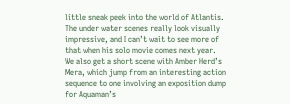little sneak peek into the world of Atlantis. The under water scenes really look visually impressive, and I can’t wait to see more of that when his solo movie comes next year. We also get a short scene with Amber Herd’s Mera, which jump from an interesting action sequence to one involving an exposition dump for Aquaman’s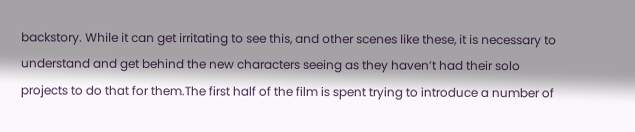backstory. While it can get irritating to see this, and other scenes like these, it is necessary to understand and get behind the new characters seeing as they haven’t had their solo projects to do that for them.The first half of the film is spent trying to introduce a number of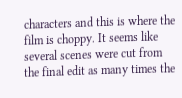characters and this is where the film is choppy. It seems like several scenes were cut from the final edit as many times the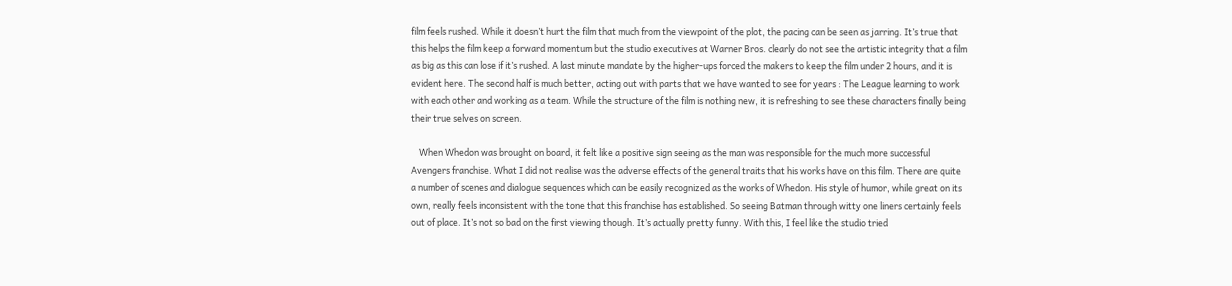film feels rushed. While it doesn’t hurt the film that much from the viewpoint of the plot, the pacing can be seen as jarring. It’s true that this helps the film keep a forward momentum but the studio executives at Warner Bros. clearly do not see the artistic integrity that a film as big as this can lose if it’s rushed. A last minute mandate by the higher-ups forced the makers to keep the film under 2 hours, and it is evident here. The second half is much better, acting out with parts that we have wanted to see for years : The League learning to work with each other and working as a team. While the structure of the film is nothing new, it is refreshing to see these characters finally being their true selves on screen.

    When Whedon was brought on board, it felt like a positive sign seeing as the man was responsible for the much more successful Avengers franchise. What I did not realise was the adverse effects of the general traits that his works have on this film. There are quite a number of scenes and dialogue sequences which can be easily recognized as the works of Whedon. His style of humor, while great on its own, really feels inconsistent with the tone that this franchise has established. So seeing Batman through witty one liners certainly feels out of place. It’s not so bad on the first viewing though. It’s actually pretty funny. With this, I feel like the studio tried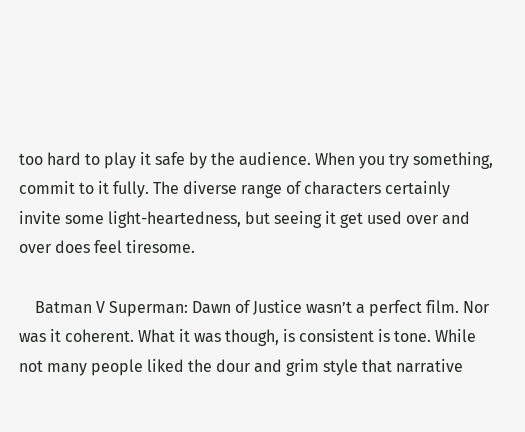too hard to play it safe by the audience. When you try something, commit to it fully. The diverse range of characters certainly invite some light-heartedness, but seeing it get used over and over does feel tiresome.

    Batman V Superman: Dawn of Justice wasn’t a perfect film. Nor was it coherent. What it was though, is consistent is tone. While not many people liked the dour and grim style that narrative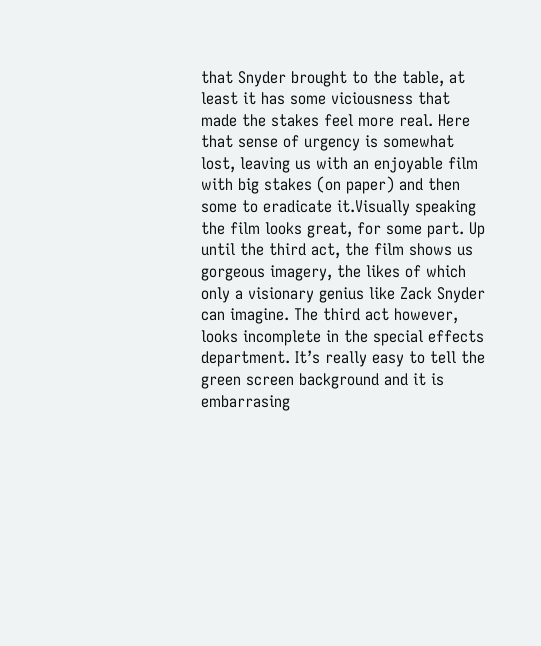that Snyder brought to the table, at least it has some viciousness that made the stakes feel more real. Here that sense of urgency is somewhat lost, leaving us with an enjoyable film with big stakes (on paper) and then some to eradicate it.Visually speaking the film looks great, for some part. Up until the third act, the film shows us gorgeous imagery, the likes of which only a visionary genius like Zack Snyder can imagine. The third act however, looks incomplete in the special effects department. It’s really easy to tell the green screen background and it is embarrasing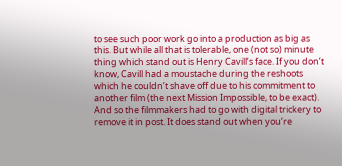to see such poor work go into a production as big as this. But while all that is tolerable, one (not so) minute thing which stand out is Henry Cavill’s face. If you don’t know, Cavill had a moustache during the reshoots which he couldn’t shave off due to his commitment to another film (the next Mission Impossible, to be exact). And so the filmmakers had to go with digital trickery to remove it in post. It does stand out when you’re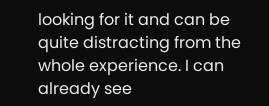looking for it and can be quite distracting from the whole experience. I can already see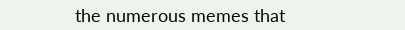the numerous memes that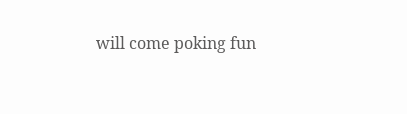will come poking fun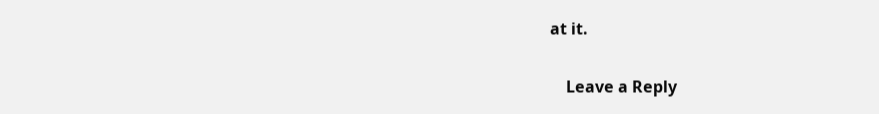at it.

    Leave a Reply